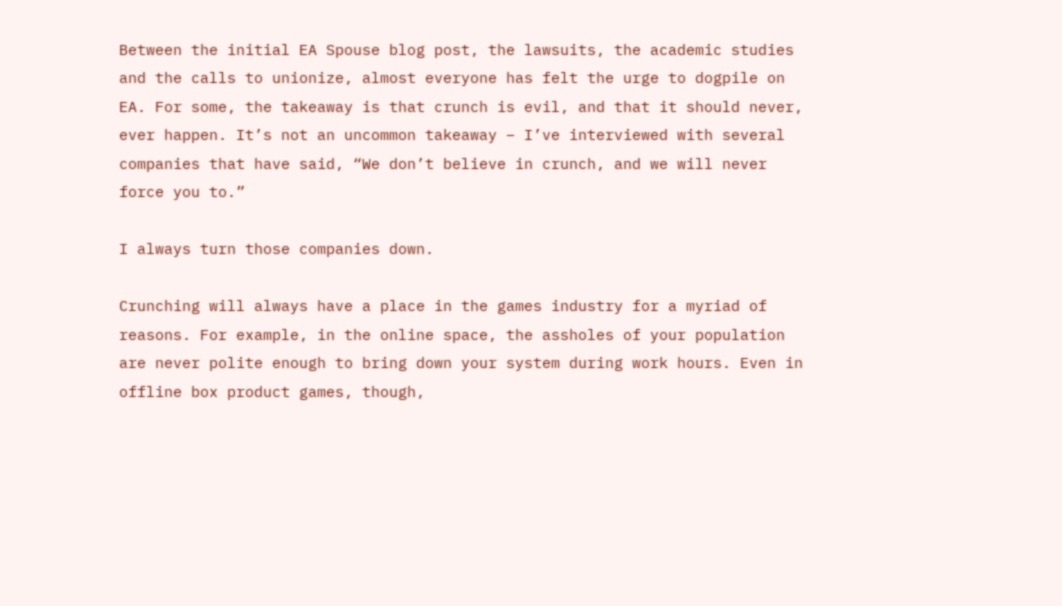Between the initial EA Spouse blog post, the lawsuits, the academic studies and the calls to unionize, almost everyone has felt the urge to dogpile on EA. For some, the takeaway is that crunch is evil, and that it should never, ever happen. It’s not an uncommon takeaway – I’ve interviewed with several companies that have said, “We don’t believe in crunch, and we will never force you to.”

I always turn those companies down.

Crunching will always have a place in the games industry for a myriad of reasons. For example, in the online space, the assholes of your population are never polite enough to bring down your system during work hours. Even in offline box product games, though,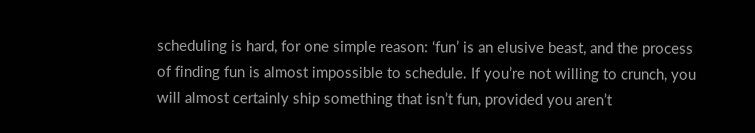scheduling is hard, for one simple reason: ‘fun’ is an elusive beast, and the process of finding fun is almost impossible to schedule. If you’re not willing to crunch, you will almost certainly ship something that isn’t fun, provided you aren’t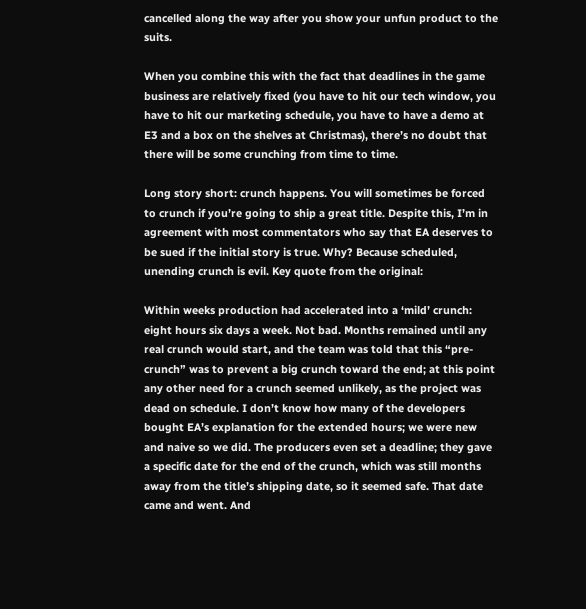cancelled along the way after you show your unfun product to the suits.

When you combine this with the fact that deadlines in the game business are relatively fixed (you have to hit our tech window, you have to hit our marketing schedule, you have to have a demo at E3 and a box on the shelves at Christmas), there’s no doubt that there will be some crunching from time to time.

Long story short: crunch happens. You will sometimes be forced to crunch if you’re going to ship a great title. Despite this, I’m in agreement with most commentators who say that EA deserves to be sued if the initial story is true. Why? Because scheduled, unending crunch is evil. Key quote from the original:

Within weeks production had accelerated into a ‘mild’ crunch: eight hours six days a week. Not bad. Months remained until any real crunch would start, and the team was told that this “pre-crunch” was to prevent a big crunch toward the end; at this point any other need for a crunch seemed unlikely, as the project was dead on schedule. I don’t know how many of the developers bought EA’s explanation for the extended hours; we were new and naive so we did. The producers even set a deadline; they gave a specific date for the end of the crunch, which was still months away from the title’s shipping date, so it seemed safe. That date came and went. And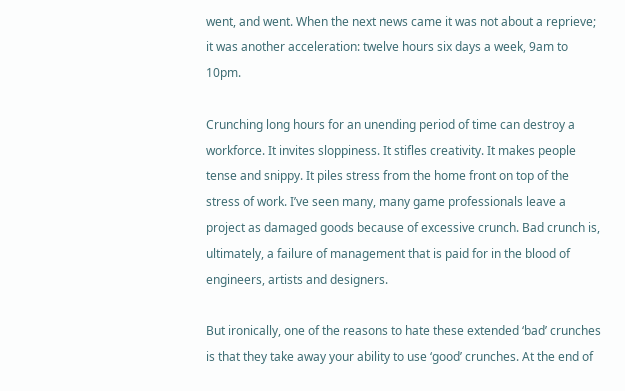went, and went. When the next news came it was not about a reprieve; it was another acceleration: twelve hours six days a week, 9am to 10pm.

Crunching long hours for an unending period of time can destroy a workforce. It invites sloppiness. It stifles creativity. It makes people tense and snippy. It piles stress from the home front on top of the stress of work. I’ve seen many, many game professionals leave a project as damaged goods because of excessive crunch. Bad crunch is, ultimately, a failure of management that is paid for in the blood of engineers, artists and designers.

But ironically, one of the reasons to hate these extended ‘bad’ crunches is that they take away your ability to use ‘good’ crunches. At the end of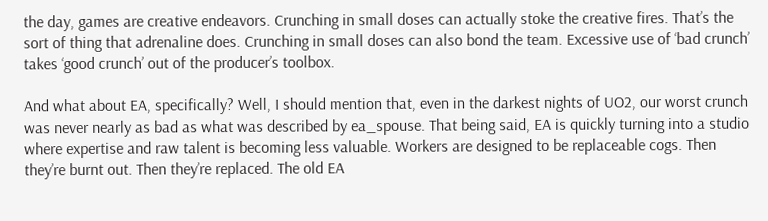the day, games are creative endeavors. Crunching in small doses can actually stoke the creative fires. That’s the sort of thing that adrenaline does. Crunching in small doses can also bond the team. Excessive use of ‘bad crunch’ takes ‘good crunch’ out of the producer’s toolbox.

And what about EA, specifically? Well, I should mention that, even in the darkest nights of UO2, our worst crunch was never nearly as bad as what was described by ea_spouse. That being said, EA is quickly turning into a studio where expertise and raw talent is becoming less valuable. Workers are designed to be replaceable cogs. Then they’re burnt out. Then they’re replaced. The old EA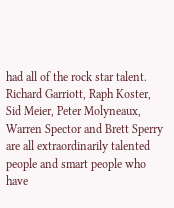had all of the rock star talent. Richard Garriott, Raph Koster, Sid Meier, Peter Molyneaux, Warren Spector and Brett Sperry are all extraordinarily talented people and smart people who have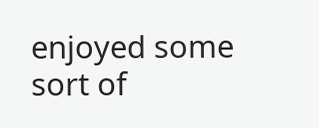enjoyed some sort of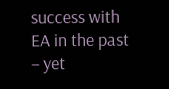success with EA in the past – yet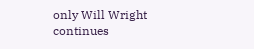only Will Wright continues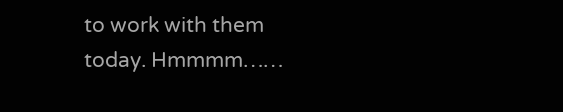to work with them today. Hmmmm……